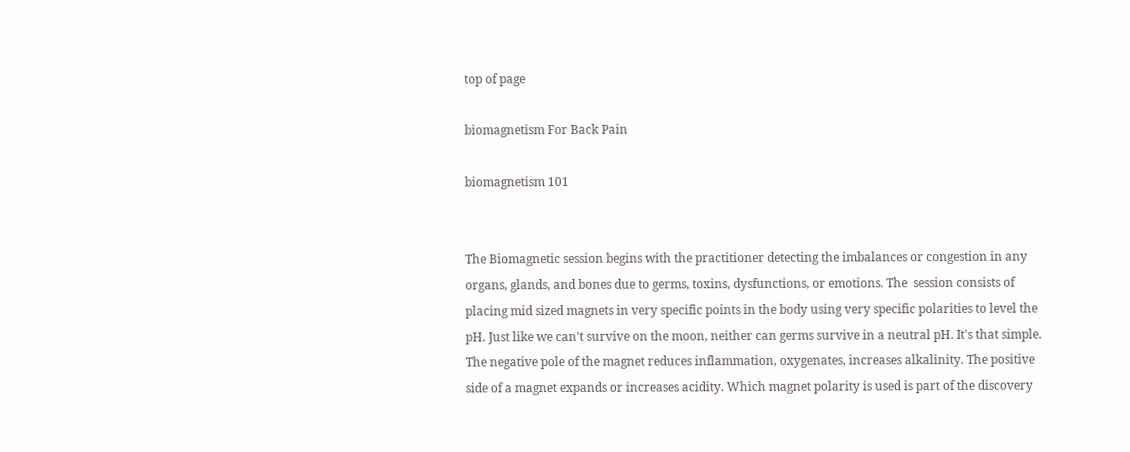top of page

biomagnetism For Back Pain

biomagnetism 101


The Biomagnetic session begins with the practitioner detecting the imbalances or congestion in any organs, glands, and bones due to germs, toxins, dysfunctions, or emotions. The  session consists of placing mid sized magnets in very specific points in the body using very specific polarities to level the pH. Just like we can't survive on the moon, neither can germs survive in a neutral pH. It's that simple.  The negative pole of the magnet reduces inflammation, oxygenates, increases alkalinity. The positive side of a magnet expands or increases acidity. Which magnet polarity is used is part of the discovery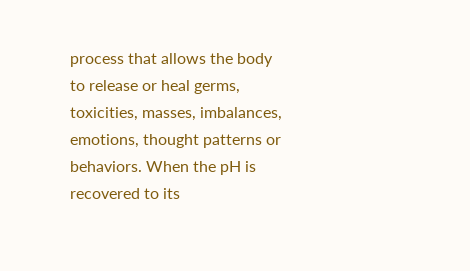process that allows the body to release or heal germs, toxicities, masses, imbalances, emotions, thought patterns or behaviors. When the pH is recovered to its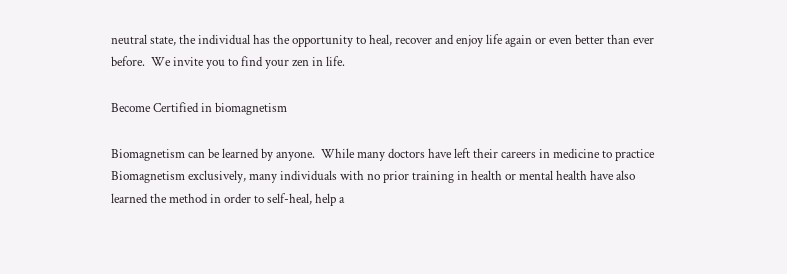neutral state, the individual has the opportunity to heal, recover and enjoy life again or even better than ever before.  We invite you to find your zen in life.

Become Certified in biomagnetism

Biomagnetism can be learned by anyone.  While many doctors have left their careers in medicine to practice Biomagnetism exclusively, many individuals with no prior training in health or mental health have also learned the method in order to self-heal, help a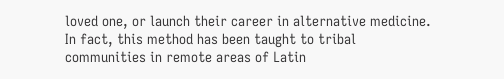loved one, or launch their career in alternative medicine. In fact, this method has been taught to tribal communities in remote areas of Latin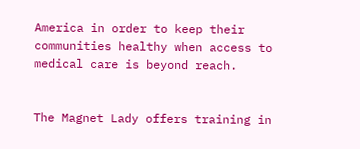America in order to keep their communities healthy when access to medical care is beyond reach.


The Magnet Lady offers training in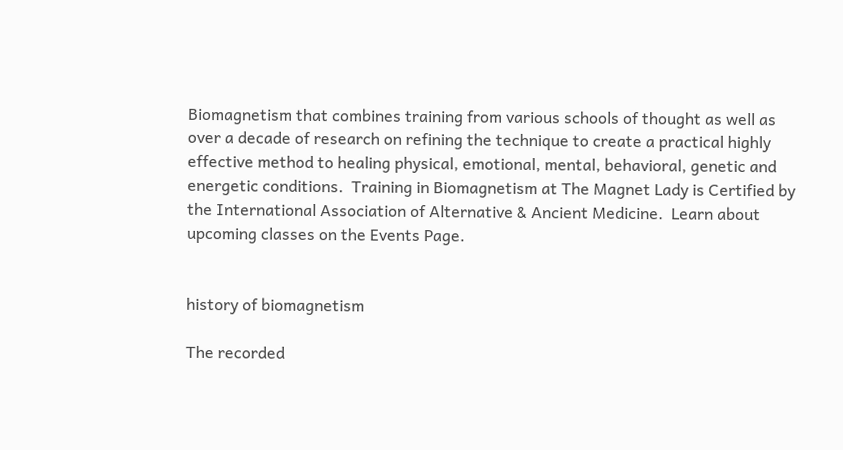Biomagnetism that combines training from various schools of thought as well as over a decade of research on refining the technique to create a practical highly effective method to healing physical, emotional, mental, behavioral, genetic and energetic conditions.  Training in Biomagnetism at The Magnet Lady is Certified by the International Association of Alternative & Ancient Medicine.  Learn about upcoming classes on the Events Page.


history of biomagnetism

The recorded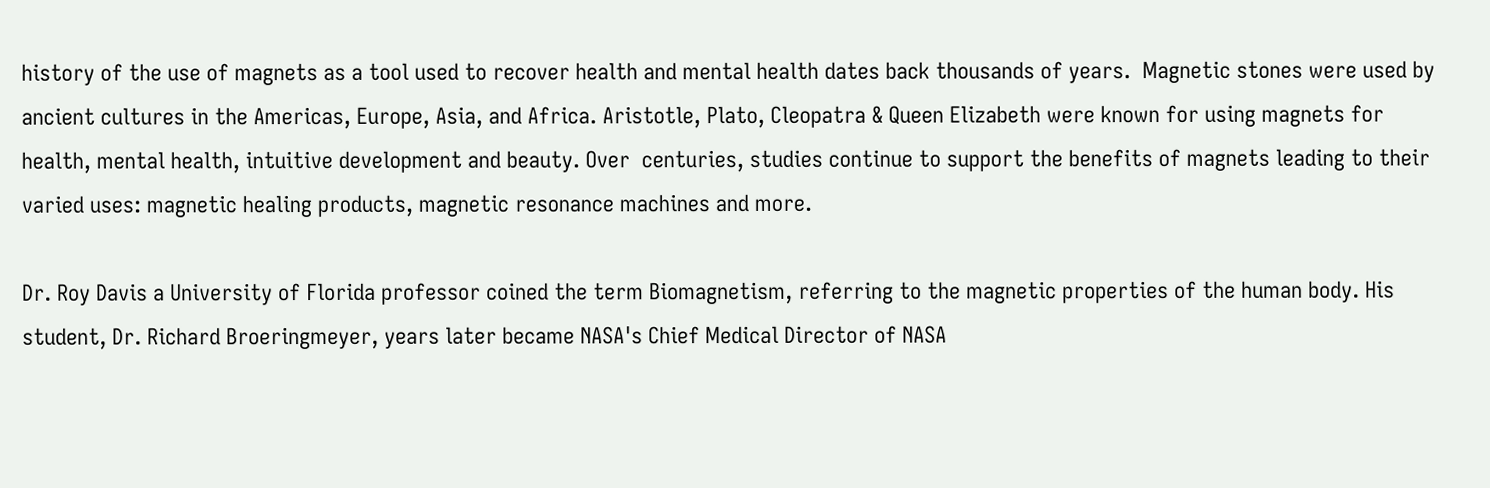history of the use of magnets as a tool used to recover health and mental health dates back thousands of years.  Magnetic stones were used by ancient cultures in the Americas, Europe, Asia, and Africa. Aristotle, Plato, Cleopatra & Queen Elizabeth were known for using magnets for health, mental health, intuitive development and beauty. Over  centuries, studies continue to support the benefits of magnets leading to their varied uses: magnetic healing products, magnetic resonance machines and more.

Dr. Roy Davis a University of Florida professor coined the term Biomagnetism, referring to the magnetic properties of the human body. His student, Dr. Richard Broeringmeyer, years later became NASA's Chief Medical Director of NASA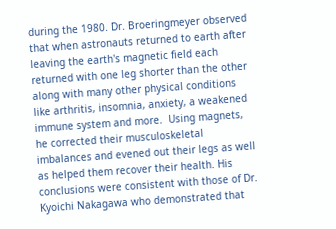during the 1980. Dr. Broeringmeyer observed that when astronauts returned to earth after leaving the earth's magnetic field each returned with one leg shorter than the other along with many other physical conditions like arthritis, insomnia, anxiety, a weakened immune system and more.  Using magnets, he corrected their musculoskeletal imbalances and evened out their legs as well as helped them recover their health. His conclusions were consistent with those of Dr. Kyoichi Nakagawa who demonstrated that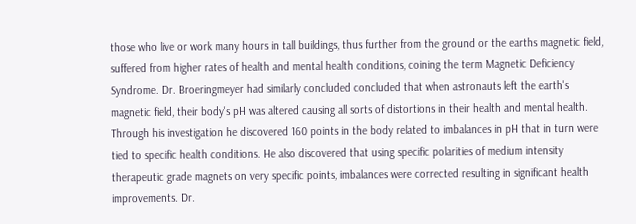those who live or work many hours in tall buildings, thus further from the ground or the earths magnetic field, suffered from higher rates of health and mental health conditions, coining the term Magnetic Deficiency Syndrome. Dr. Broeringmeyer had similarly concluded concluded that when astronauts left the earth's magnetic field, their body's pH was altered causing all sorts of distortions in their health and mental health. Through his investigation he discovered 160 points in the body related to imbalances in pH that in turn were tied to specific health conditions. He also discovered that using specific polarities of medium intensity therapeutic grade magnets on very specific points, imbalances were corrected resulting in significant health improvements. Dr.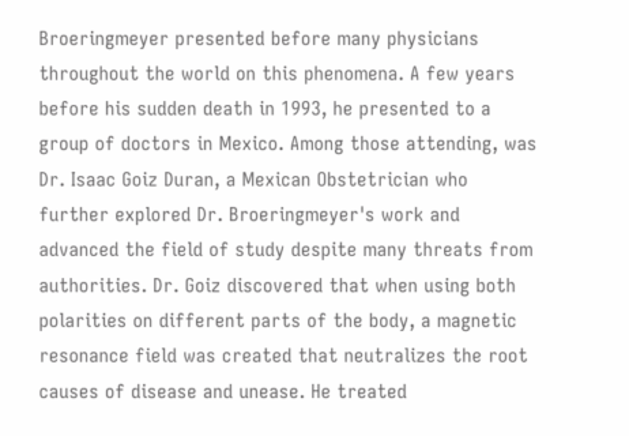Broeringmeyer presented before many physicians throughout the world on this phenomena. A few years before his sudden death in 1993, he presented to a group of doctors in Mexico. Among those attending, was Dr. Isaac Goiz Duran, a Mexican Obstetrician who further explored Dr. Broeringmeyer's work and advanced the field of study despite many threats from authorities. Dr. Goiz discovered that when using both polarities on different parts of the body, a magnetic resonance field was created that neutralizes the root causes of disease and unease. He treated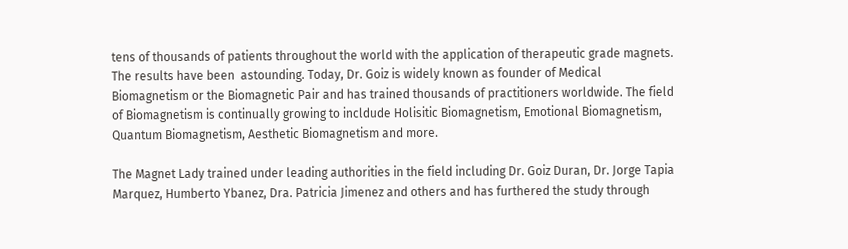tens of thousands of patients throughout the world with the application of therapeutic grade magnets. The results have been  astounding. Today, Dr. Goiz is widely known as founder of Medical  Biomagnetism or the Biomagnetic Pair and has trained thousands of practitioners worldwide. The field of Biomagnetism is continually growing to incldude Holisitic Biomagnetism, Emotional Biomagnetism, Quantum Biomagnetism, Aesthetic Biomagnetism and more.

The Magnet Lady trained under leading authorities in the field including Dr. Goiz Duran, Dr. Jorge Tapia Marquez, Humberto Ybanez, Dra. Patricia Jimenez and others and has furthered the study through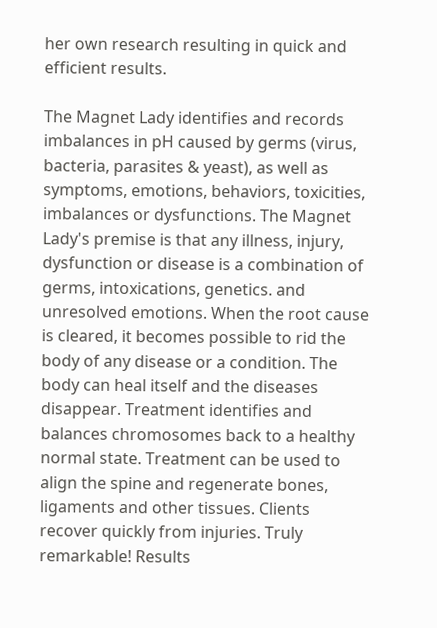her own research resulting in quick and  efficient results.

The Magnet Lady identifies and records imbalances in pH caused by germs (virus, bacteria, parasites & yeast), as well as symptoms, emotions, behaviors, toxicities, imbalances or dysfunctions. The Magnet Lady's premise is that any illness, injury, dysfunction or disease is a combination of  germs, intoxications, genetics. and unresolved emotions. When the root cause is cleared, it becomes possible to rid the body of any disease or a condition. The body can heal itself and the diseases disappear. Treatment identifies and balances chromosomes back to a healthy normal state. Treatment can be used to align the spine and regenerate bones, ligaments and other tissues. Clients recover quickly from injuries. Truly remarkable! Results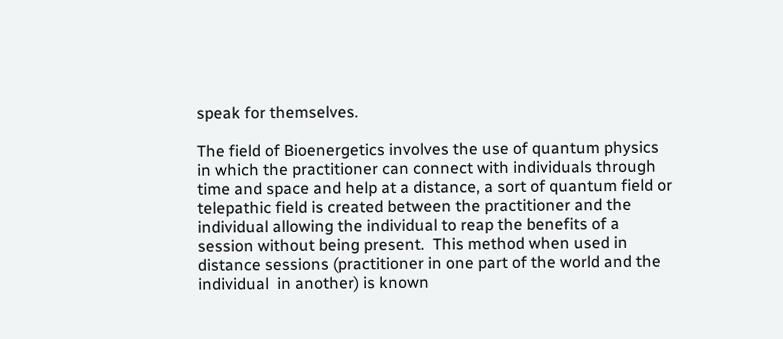speak for themselves.

The field of Bioenergetics involves the use of quantum physics in which the practitioner can connect with individuals through time and space and help at a distance, a sort of quantum field or telepathic field is created between the practitioner and the individual allowing the individual to reap the benefits of a session without being present.  This method when used in distance sessions (practitioner in one part of the world and the individual  in another) is known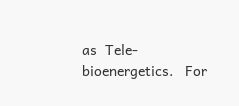as  Tele-bioenergetics.   For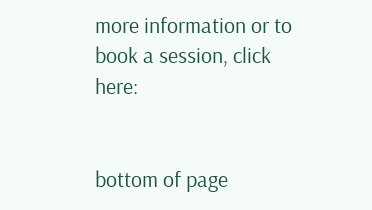more information or to book a session, click here:


bottom of page